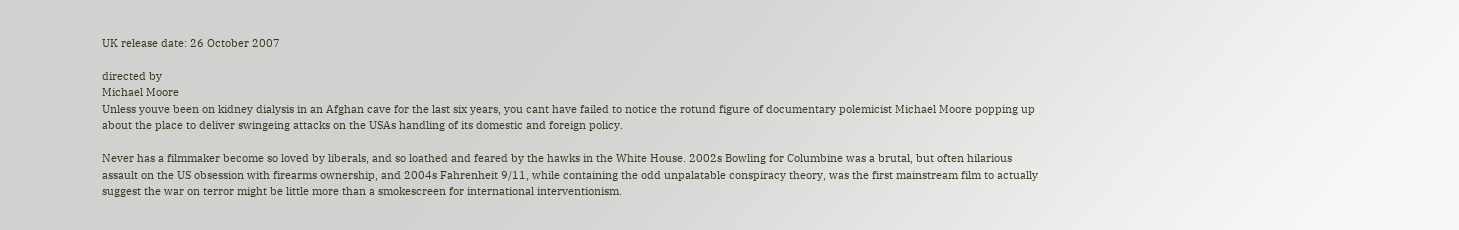UK release date: 26 October 2007

directed by
Michael Moore
Unless youve been on kidney dialysis in an Afghan cave for the last six years, you cant have failed to notice the rotund figure of documentary polemicist Michael Moore popping up about the place to deliver swingeing attacks on the USAs handling of its domestic and foreign policy.

Never has a filmmaker become so loved by liberals, and so loathed and feared by the hawks in the White House. 2002s Bowling for Columbine was a brutal, but often hilarious assault on the US obsession with firearms ownership, and 2004s Fahrenheit 9/11, while containing the odd unpalatable conspiracy theory, was the first mainstream film to actually suggest the war on terror might be little more than a smokescreen for international interventionism.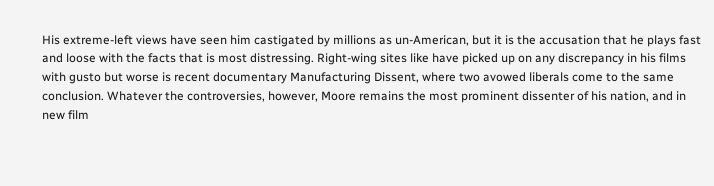His extreme-left views have seen him castigated by millions as un-American, but it is the accusation that he plays fast and loose with the facts that is most distressing. Right-wing sites like have picked up on any discrepancy in his films with gusto but worse is recent documentary Manufacturing Dissent, where two avowed liberals come to the same conclusion. Whatever the controversies, however, Moore remains the most prominent dissenter of his nation, and in new film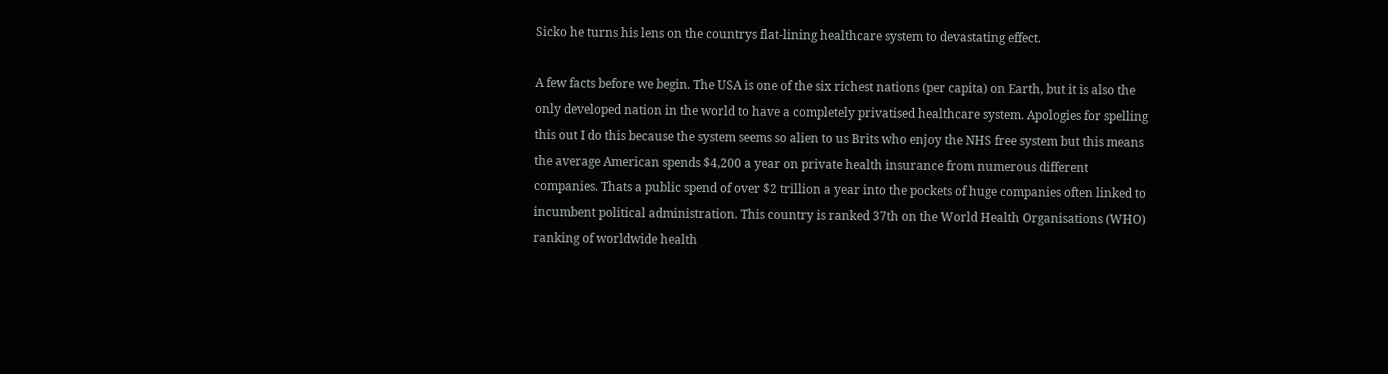Sicko he turns his lens on the countrys flat-lining healthcare system to devastating effect.

A few facts before we begin. The USA is one of the six richest nations (per capita) on Earth, but it is also the only developed nation in the world to have a completely privatised healthcare system. Apologies for spelling this out I do this because the system seems so alien to us Brits who enjoy the NHS free system but this means the average American spends $4,200 a year on private health insurance from numerous different companies. Thats a public spend of over $2 trillion a year into the pockets of huge companies often linked to incumbent political administration. This country is ranked 37th on the World Health Organisations (WHO) ranking of worldwide health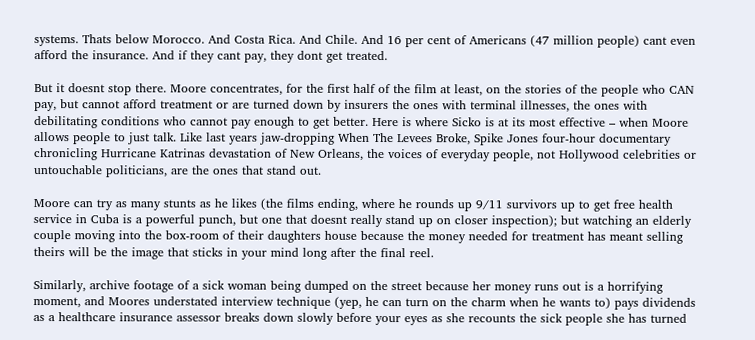systems. Thats below Morocco. And Costa Rica. And Chile. And 16 per cent of Americans (47 million people) cant even afford the insurance. And if they cant pay, they dont get treated.

But it doesnt stop there. Moore concentrates, for the first half of the film at least, on the stories of the people who CAN pay, but cannot afford treatment or are turned down by insurers the ones with terminal illnesses, the ones with debilitating conditions who cannot pay enough to get better. Here is where Sicko is at its most effective – when Moore allows people to just talk. Like last years jaw-dropping When The Levees Broke, Spike Jones four-hour documentary chronicling Hurricane Katrinas devastation of New Orleans, the voices of everyday people, not Hollywood celebrities or untouchable politicians, are the ones that stand out.

Moore can try as many stunts as he likes (the films ending, where he rounds up 9/11 survivors up to get free health service in Cuba is a powerful punch, but one that doesnt really stand up on closer inspection); but watching an elderly couple moving into the box-room of their daughters house because the money needed for treatment has meant selling theirs will be the image that sticks in your mind long after the final reel.

Similarly, archive footage of a sick woman being dumped on the street because her money runs out is a horrifying moment, and Moores understated interview technique (yep, he can turn on the charm when he wants to) pays dividends as a healthcare insurance assessor breaks down slowly before your eyes as she recounts the sick people she has turned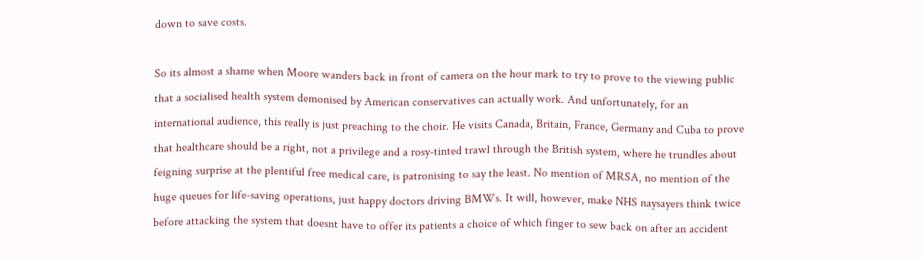down to save costs.

So its almost a shame when Moore wanders back in front of camera on the hour mark to try to prove to the viewing public that a socialised health system demonised by American conservatives can actually work. And unfortunately, for an international audience, this really is just preaching to the choir. He visits Canada, Britain, France, Germany and Cuba to prove that healthcare should be a right, not a privilege and a rosy-tinted trawl through the British system, where he trundles about feigning surprise at the plentiful free medical care, is patronising to say the least. No mention of MRSA, no mention of the huge queues for life-saving operations, just happy doctors driving BMWs. It will, however, make NHS naysayers think twice before attacking the system that doesnt have to offer its patients a choice of which finger to sew back on after an accident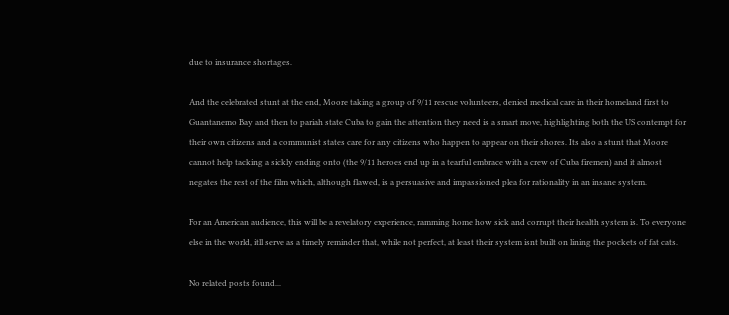due to insurance shortages.

And the celebrated stunt at the end, Moore taking a group of 9/11 rescue volunteers, denied medical care in their homeland first to Guantanemo Bay and then to pariah state Cuba to gain the attention they need is a smart move, highlighting both the US contempt for their own citizens and a communist states care for any citizens who happen to appear on their shores. Its also a stunt that Moore cannot help tacking a sickly ending onto (the 9/11 heroes end up in a tearful embrace with a crew of Cuba firemen) and it almost negates the rest of the film which, although flawed, is a persuasive and impassioned plea for rationality in an insane system.

For an American audience, this will be a revelatory experience, ramming home how sick and corrupt their health system is. To everyone else in the world, itll serve as a timely reminder that, while not perfect, at least their system isnt built on lining the pockets of fat cats.

No related posts found...